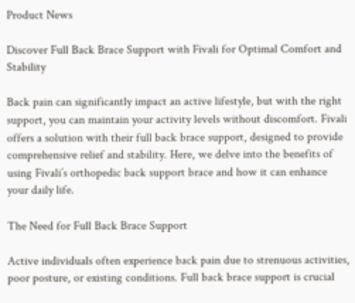Product News

Discover Full Back Brace Support with Fivali for Optimal Comfort and Stability

Back pain can significantly impact an active lifestyle, but with the right support, you can maintain your activity levels without discomfort. Fivali offers a solution with their full back brace support, designed to provide comprehensive relief and stability. Here, we delve into the benefits of using Fivali’s orthopedic back support brace and how it can enhance your daily life.

The Need for Full Back Brace Support

Active individuals often experience back pain due to strenuous activities, poor posture, or existing conditions. Full back brace support is crucial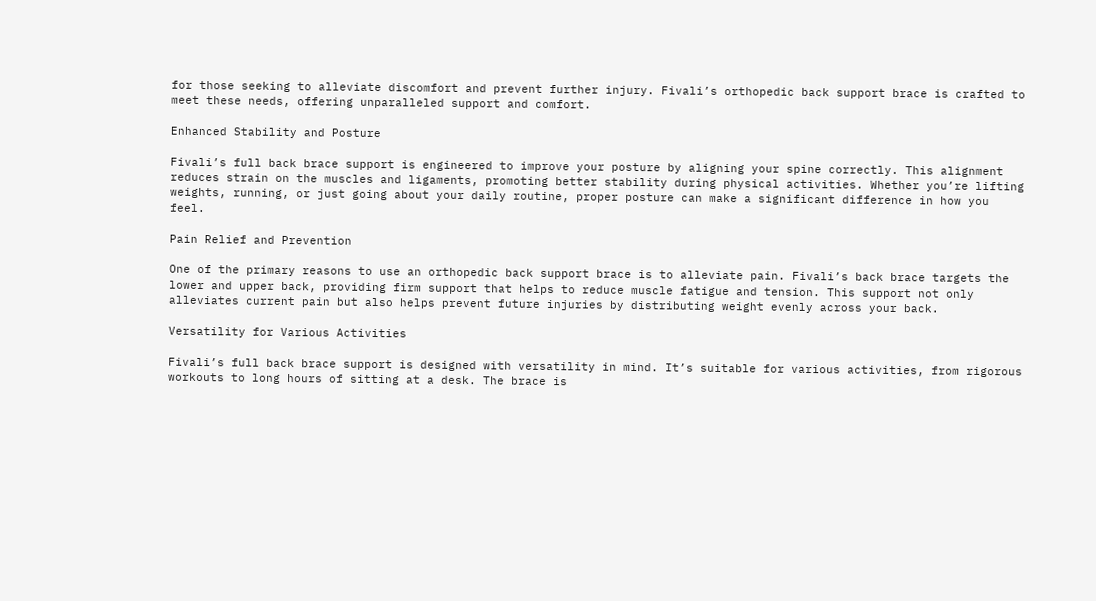for those seeking to alleviate discomfort and prevent further injury. Fivali’s orthopedic back support brace is crafted to meet these needs, offering unparalleled support and comfort.

Enhanced Stability and Posture

Fivali’s full back brace support is engineered to improve your posture by aligning your spine correctly. This alignment reduces strain on the muscles and ligaments, promoting better stability during physical activities. Whether you’re lifting weights, running, or just going about your daily routine, proper posture can make a significant difference in how you feel.

Pain Relief and Prevention

One of the primary reasons to use an orthopedic back support brace is to alleviate pain. Fivali’s back brace targets the lower and upper back, providing firm support that helps to reduce muscle fatigue and tension. This support not only alleviates current pain but also helps prevent future injuries by distributing weight evenly across your back.

Versatility for Various Activities

Fivali’s full back brace support is designed with versatility in mind. It’s suitable for various activities, from rigorous workouts to long hours of sitting at a desk. The brace is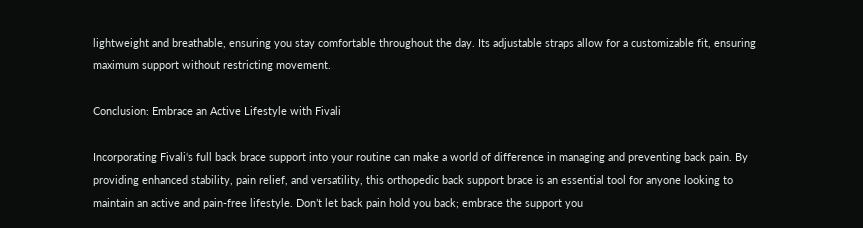lightweight and breathable, ensuring you stay comfortable throughout the day. Its adjustable straps allow for a customizable fit, ensuring maximum support without restricting movement.

Conclusion: Embrace an Active Lifestyle with Fivali

Incorporating Fivali‘s full back brace support into your routine can make a world of difference in managing and preventing back pain. By providing enhanced stability, pain relief, and versatility, this orthopedic back support brace is an essential tool for anyone looking to maintain an active and pain-free lifestyle. Don’t let back pain hold you back; embrace the support you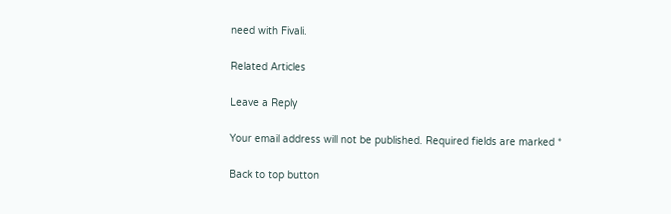need with Fivali.

Related Articles

Leave a Reply

Your email address will not be published. Required fields are marked *

Back to top button